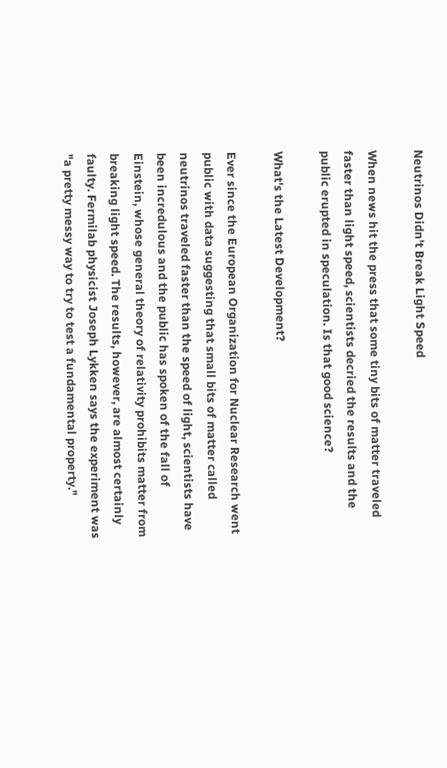Neutrinos Didn't Break Light Speed

When news hit the press that some tiny bits of matter traveled faster than light speed, scientists decried the results and the public erupted in speculation. Is that good science?

What's the Latest Development?

Ever since the European Organization for Nuclear Research went public with data suggesting that small bits of matter called neutrinos traveled faster than the speed of light, scientists have been incredulous and the public has spoken of the fall of Einstein, whose general theory of relativity prohibits matter from breaking light speed. The results, however, are almost certainly faulty. Fermilab physicist Joseph Lykken says the experiment was "a pretty messy way to try to test a fundamental property."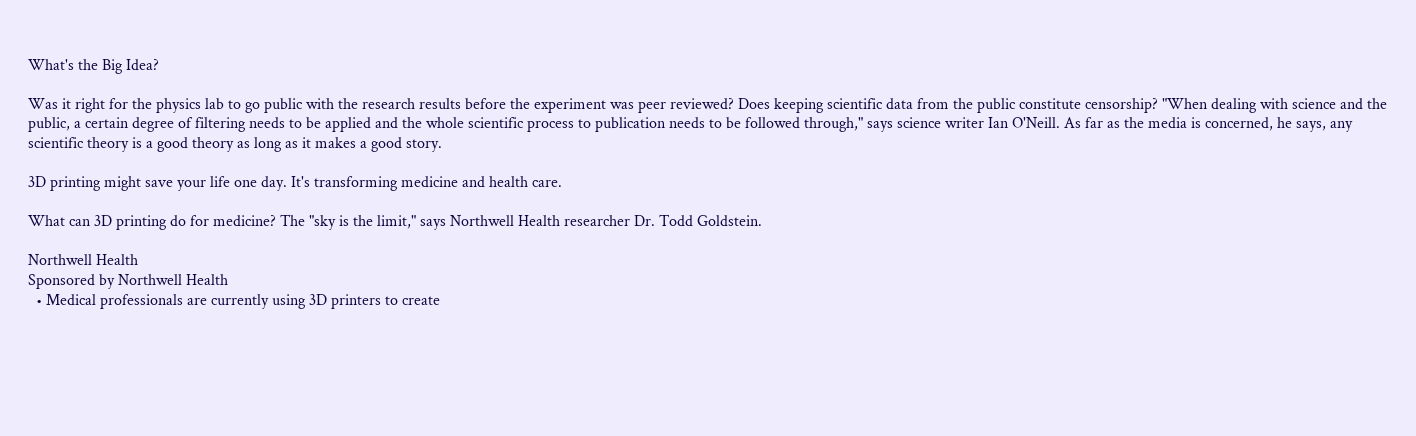What's the Big Idea?

Was it right for the physics lab to go public with the research results before the experiment was peer reviewed? Does keeping scientific data from the public constitute censorship? "When dealing with science and the public, a certain degree of filtering needs to be applied and the whole scientific process to publication needs to be followed through," says science writer Ian O'Neill. As far as the media is concerned, he says, any scientific theory is a good theory as long as it makes a good story.

3D printing might save your life one day. It's transforming medicine and health care.

What can 3D printing do for medicine? The "sky is the limit," says Northwell Health researcher Dr. Todd Goldstein.

Northwell Health
Sponsored by Northwell Health
  • Medical professionals are currently using 3D printers to create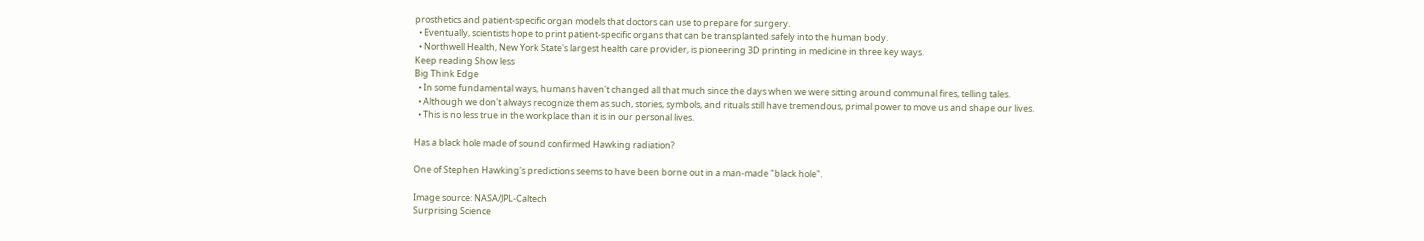prosthetics and patient-specific organ models that doctors can use to prepare for surgery.
  • Eventually, scientists hope to print patient-specific organs that can be transplanted safely into the human body.
  • Northwell Health, New York State's largest health care provider, is pioneering 3D printing in medicine in three key ways.
Keep reading Show less
Big Think Edge
  • In some fundamental ways, humans haven't changed all that much since the days when we were sitting around communal fires, telling tales.
  • Although we don't always recognize them as such, stories, symbols, and rituals still have tremendous, primal power to move us and shape our lives.
  • This is no less true in the workplace than it is in our personal lives.

Has a black hole made of sound confirmed Hawking radiation?

One of Stephen Hawking's predictions seems to have been borne out in a man-made "black hole".

Image source: NASA/JPL-Caltech
Surprising Science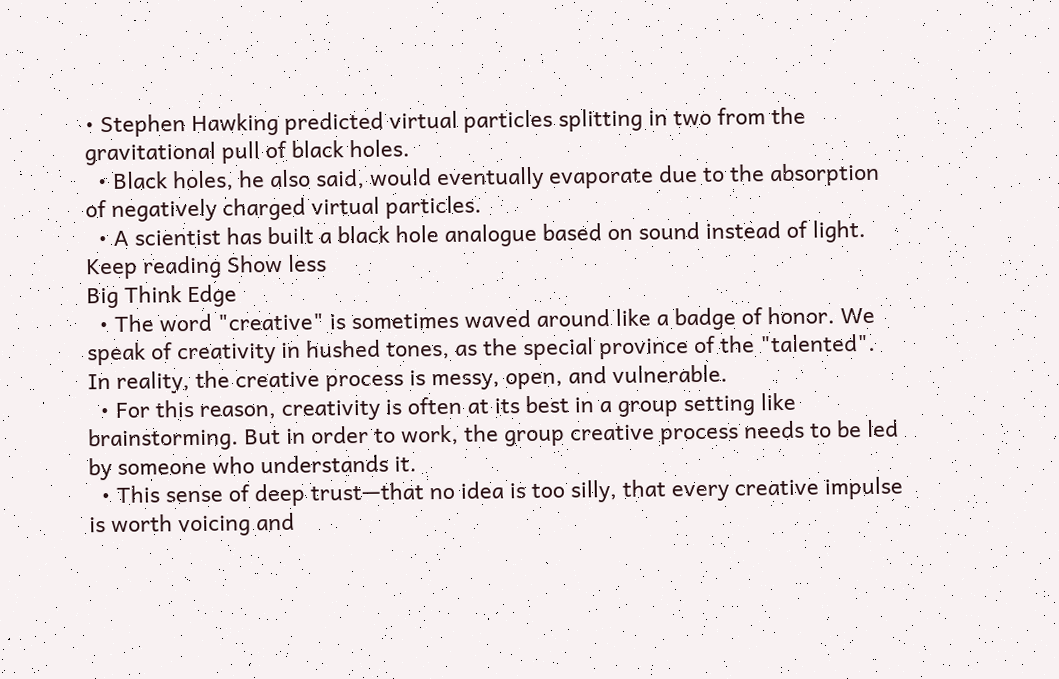• Stephen Hawking predicted virtual particles splitting in two from the gravitational pull of black holes.
  • Black holes, he also said, would eventually evaporate due to the absorption of negatively charged virtual particles.
  • A scientist has built a black hole analogue based on sound instead of light.
Keep reading Show less
Big Think Edge
  • The word "creative" is sometimes waved around like a badge of honor. We speak of creativity in hushed tones, as the special province of the "talented". In reality, the creative process is messy, open, and vulnerable.
  • For this reason, creativity is often at its best in a group setting like brainstorming. But in order to work, the group creative process needs to be led by someone who understands it.
  • This sense of deep trust—that no idea is too silly, that every creative impulse is worth voicing and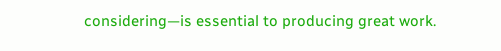considering—is essential to producing great work.